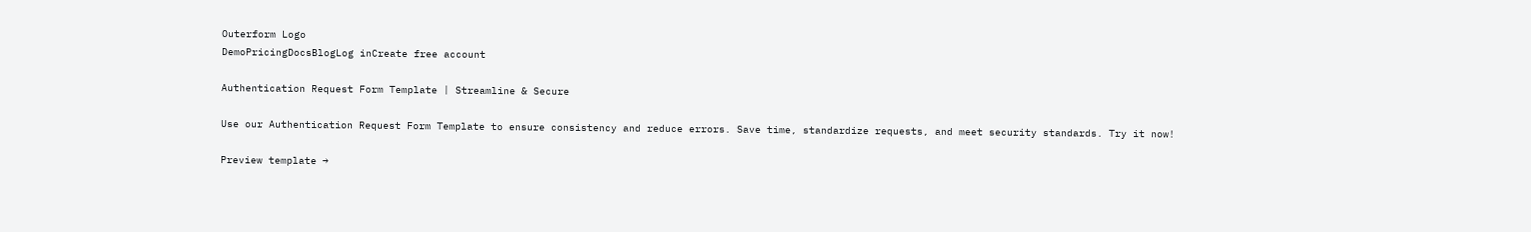Outerform Logo
DemoPricingDocsBlogLog inCreate free account

Authentication Request Form Template | Streamline & Secure

Use our Authentication Request Form Template to ensure consistency and reduce errors. Save time, standardize requests, and meet security standards. Try it now!

Preview template →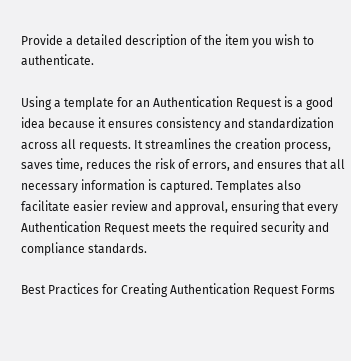Provide a detailed description of the item you wish to authenticate.

Using a template for an Authentication Request is a good idea because it ensures consistency and standardization across all requests. It streamlines the creation process, saves time, reduces the risk of errors, and ensures that all necessary information is captured. Templates also facilitate easier review and approval, ensuring that every Authentication Request meets the required security and compliance standards.

Best Practices for Creating Authentication Request Forms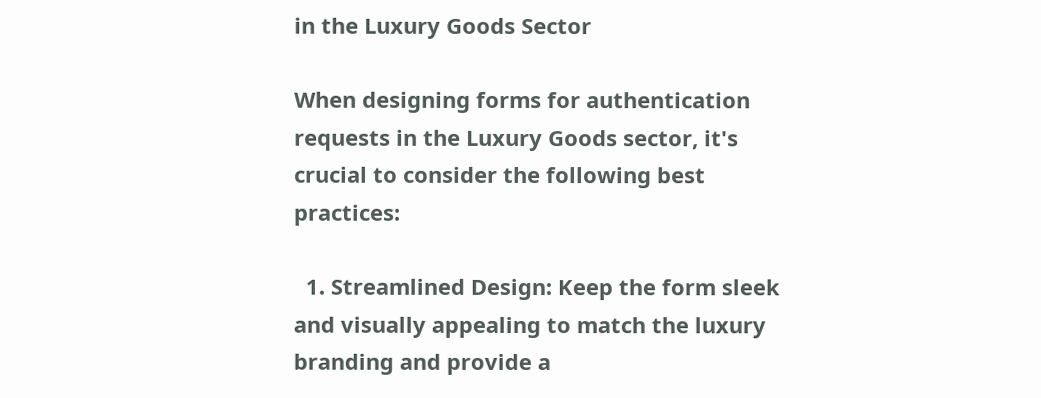in the Luxury Goods Sector

When designing forms for authentication requests in the Luxury Goods sector, it's crucial to consider the following best practices:

  1. Streamlined Design: Keep the form sleek and visually appealing to match the luxury branding and provide a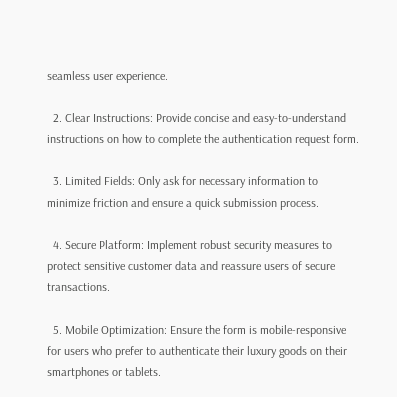seamless user experience.

  2. Clear Instructions: Provide concise and easy-to-understand instructions on how to complete the authentication request form.

  3. Limited Fields: Only ask for necessary information to minimize friction and ensure a quick submission process.

  4. Secure Platform: Implement robust security measures to protect sensitive customer data and reassure users of secure transactions.

  5. Mobile Optimization: Ensure the form is mobile-responsive for users who prefer to authenticate their luxury goods on their smartphones or tablets.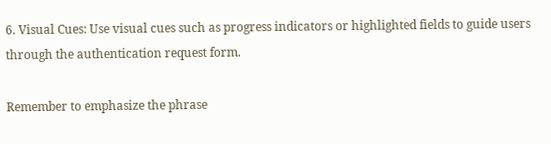6. Visual Cues: Use visual cues such as progress indicators or highlighted fields to guide users through the authentication request form.

Remember to emphasize the phrase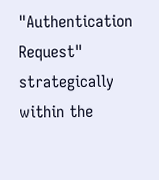"Authentication Request" strategically within the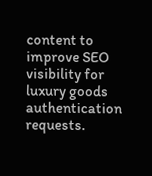content to improve SEO visibility for luxury goods authentication requests.